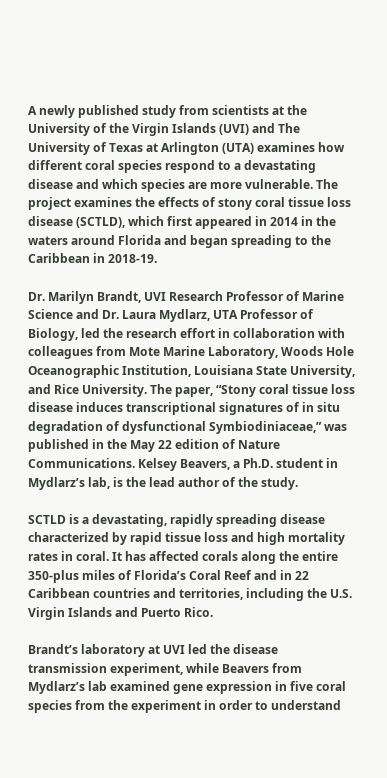A newly published study from scientists at the University of the Virgin Islands (UVI) and The University of Texas at Arlington (UTA) examines how different coral species respond to a devastating disease and which species are more vulnerable. The project examines the effects of stony coral tissue loss disease (SCTLD), which first appeared in 2014 in the waters around Florida and began spreading to the Caribbean in 2018-19.

Dr. Marilyn Brandt, UVI Research Professor of Marine Science and Dr. Laura Mydlarz, UTA Professor of Biology, led the research effort in collaboration with colleagues from Mote Marine Laboratory, Woods Hole Oceanographic Institution, Louisiana State University, and Rice University. The paper, “Stony coral tissue loss disease induces transcriptional signatures of in situ degradation of dysfunctional Symbiodiniaceae,” was published in the May 22 edition of Nature Communications. Kelsey Beavers, a Ph.D. student in Mydlarz’s lab, is the lead author of the study.

SCTLD is a devastating, rapidly spreading disease characterized by rapid tissue loss and high mortality rates in coral. It has affected corals along the entire 350-plus miles of Florida’s Coral Reef and in 22 Caribbean countries and territories, including the U.S. Virgin Islands and Puerto Rico.

Brandt’s laboratory at UVI led the disease transmission experiment, while Beavers from Mydlarz’s lab examined gene expression in five coral species from the experiment in order to understand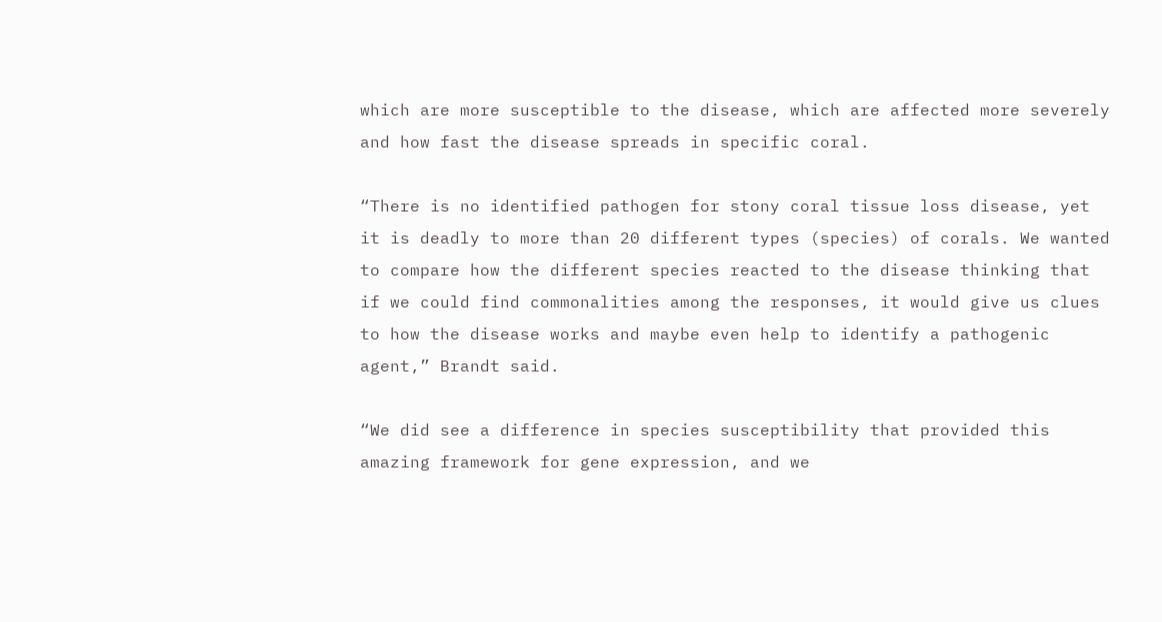which are more susceptible to the disease, which are affected more severely and how fast the disease spreads in specific coral.

“There is no identified pathogen for stony coral tissue loss disease, yet it is deadly to more than 20 different types (species) of corals. We wanted to compare how the different species reacted to the disease thinking that if we could find commonalities among the responses, it would give us clues to how the disease works and maybe even help to identify a pathogenic agent,” Brandt said.

“We did see a difference in species susceptibility that provided this amazing framework for gene expression, and we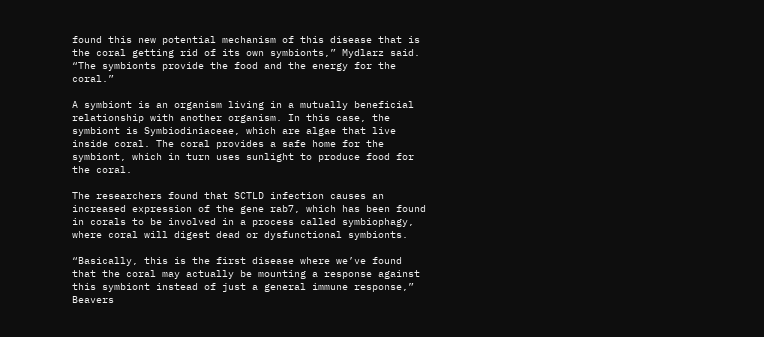found this new potential mechanism of this disease that is the coral getting rid of its own symbionts,” Mydlarz said. “The symbionts provide the food and the energy for the coral.”

A symbiont is an organism living in a mutually beneficial relationship with another organism. In this case, the symbiont is Symbiodiniaceae, which are algae that live inside coral. The coral provides a safe home for the symbiont, which in turn uses sunlight to produce food for the coral.

The researchers found that SCTLD infection causes an increased expression of the gene rab7, which has been found in corals to be involved in a process called symbiophagy, where coral will digest dead or dysfunctional symbionts.

“Basically, this is the first disease where we’ve found that the coral may actually be mounting a response against this symbiont instead of just a general immune response,” Beavers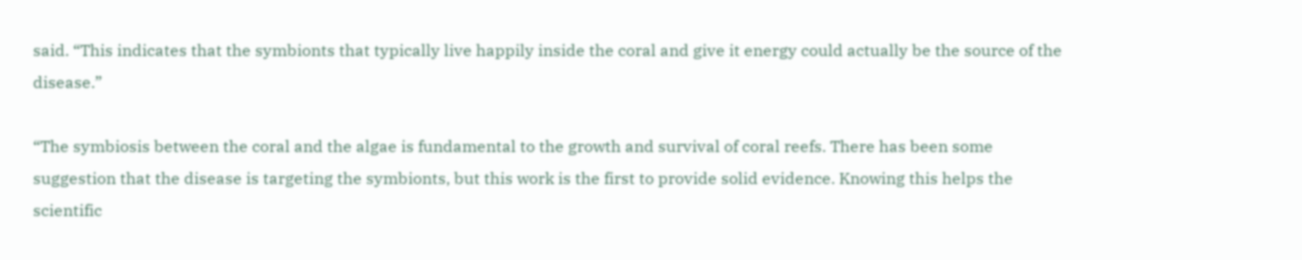said. “This indicates that the symbionts that typically live happily inside the coral and give it energy could actually be the source of the disease.”

“The symbiosis between the coral and the algae is fundamental to the growth and survival of coral reefs. There has been some suggestion that the disease is targeting the symbionts, but this work is the first to provide solid evidence. Knowing this helps the scientific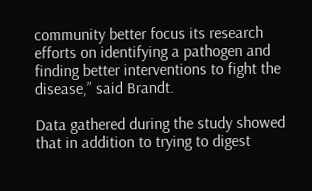community better focus its research efforts on identifying a pathogen and finding better interventions to fight the disease,” said Brandt.

Data gathered during the study showed that in addition to trying to digest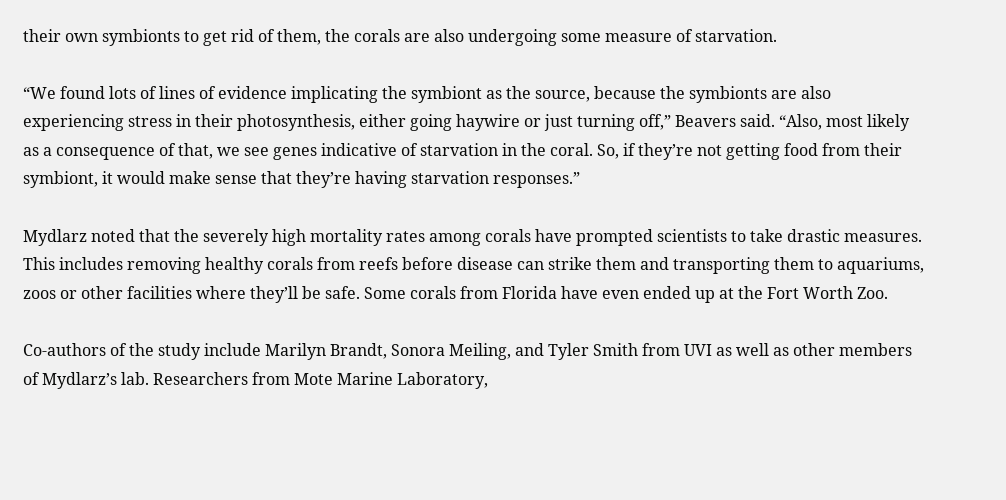their own symbionts to get rid of them, the corals are also undergoing some measure of starvation.

“We found lots of lines of evidence implicating the symbiont as the source, because the symbionts are also experiencing stress in their photosynthesis, either going haywire or just turning off,” Beavers said. “Also, most likely as a consequence of that, we see genes indicative of starvation in the coral. So, if they’re not getting food from their symbiont, it would make sense that they’re having starvation responses.”

Mydlarz noted that the severely high mortality rates among corals have prompted scientists to take drastic measures. This includes removing healthy corals from reefs before disease can strike them and transporting them to aquariums, zoos or other facilities where they’ll be safe. Some corals from Florida have even ended up at the Fort Worth Zoo.

Co-authors of the study include Marilyn Brandt, Sonora Meiling, and Tyler Smith from UVI as well as other members of Mydlarz’s lab. Researchers from Mote Marine Laboratory,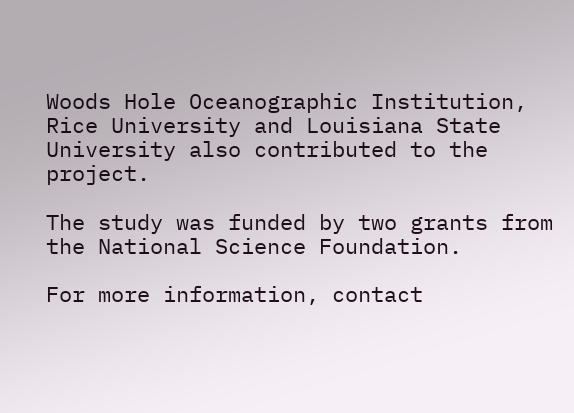Woods Hole Oceanographic Institution, Rice University and Louisiana State University also contributed to the project.

The study was funded by two grants from the National Science Foundation.

For more information, contact